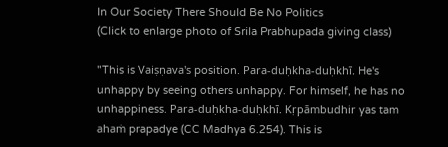In Our Society There Should Be No Politics
(Click to enlarge photo of Srila Prabhupada giving class)

"This is Vaiṣṇava's position. Para-duḥkha-duḥkhī. He's unhappy by seeing others unhappy. For himself, he has no unhappiness. Para-duḥkha-duḥkhī. Kṛpāmbudhir yas tam ahaṁ prapadye (CC Madhya 6.254). This is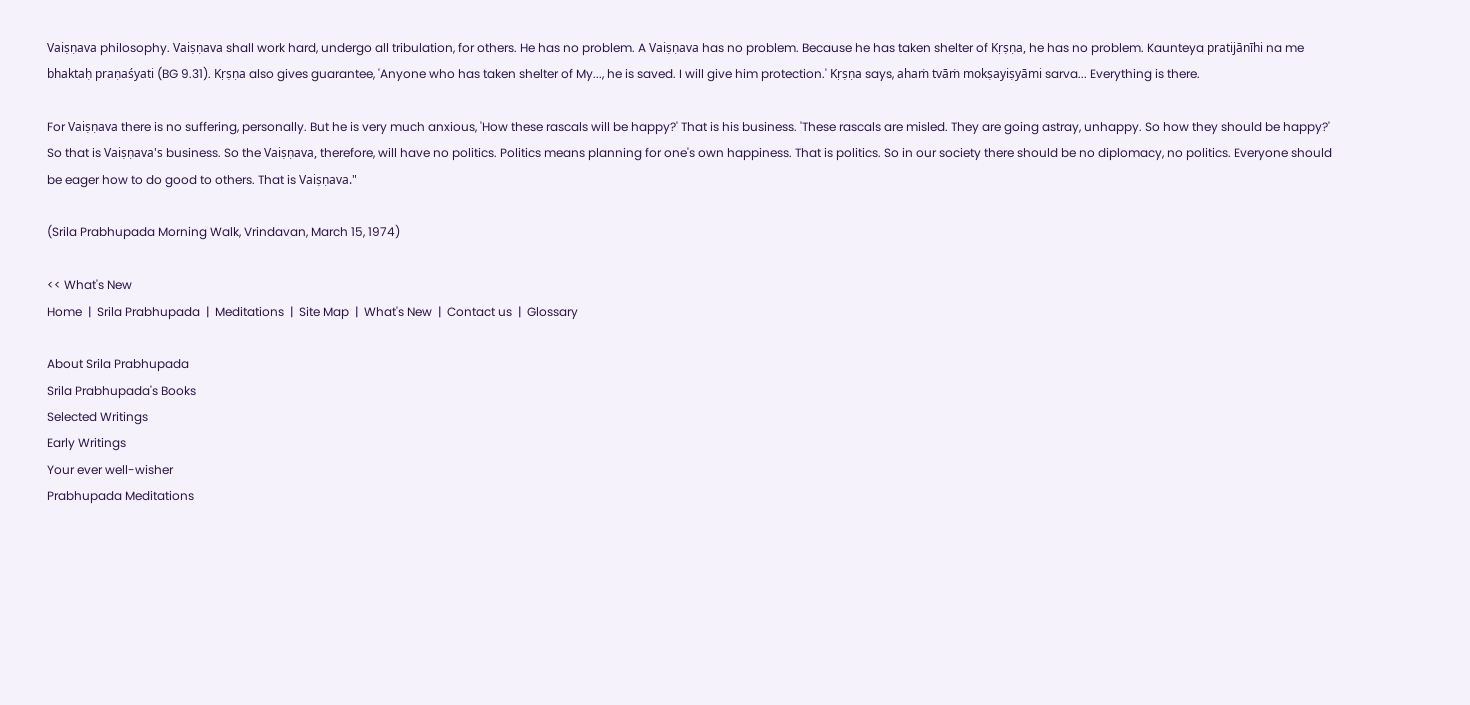Vaiṣṇava philosophy. Vaiṣṇava shall work hard, undergo all tribulation, for others. He has no problem. A Vaiṣṇava has no problem. Because he has taken shelter of Kṛṣṇa, he has no problem. Kaunteya pratijānīhi na me bhaktaḥ praṇaśyati (BG 9.31). Kṛṣṇa also gives guarantee, 'Anyone who has taken shelter of My..., he is saved. I will give him protection.' Kṛṣṇa says, ahaṁ tvāṁ mokṣayiṣyāmi sarva... Everything is there.

For Vaiṣṇava there is no suffering, personally. But he is very much anxious, 'How these rascals will be happy?' That is his business. 'These rascals are misled. They are going astray, unhappy. So how they should be happy?' So that is Vaiṣṇava's business. So the Vaiṣṇava, therefore, will have no politics. Politics means planning for one's own happiness. That is politics. So in our society there should be no diplomacy, no politics. Everyone should be eager how to do good to others. That is Vaiṣṇava."

(Srila Prabhupada Morning Walk, Vrindavan, March 15, 1974)

<< What's New
Home  |  Srila Prabhupada  |  Meditations  |  Site Map  |  What's New  |  Contact us  |  Glossary

About Srila Prabhupada
Srila Prabhupada's Books
Selected Writings
Early Writings
Your ever well-wisher
Prabhupada Meditations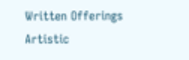Written Offerings
Artistic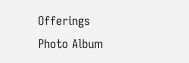Offerings
Photo Album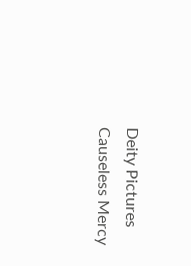Deity Pictures
Causeless Mercy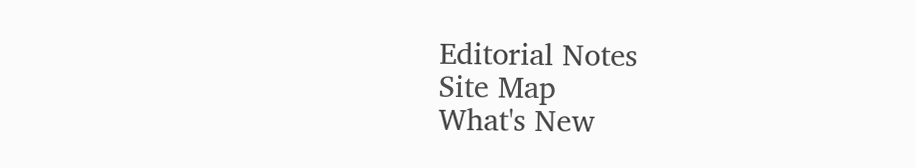Editorial Notes
Site Map
What's New